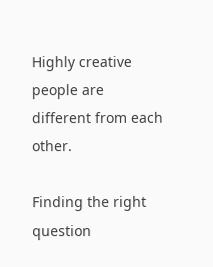Highly creative people are different from each other.

Finding the right question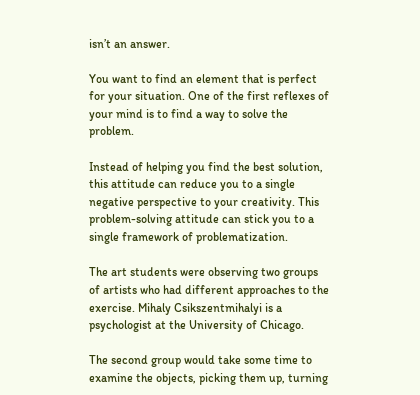isn’t an answer.

You want to find an element that is perfect for your situation. One of the first reflexes of your mind is to find a way to solve the problem.

Instead of helping you find the best solution, this attitude can reduce you to a single negative perspective to your creativity. This problem-solving attitude can stick you to a single framework of problematization.

The art students were observing two groups of artists who had different approaches to the exercise. Mihaly Csikszentmihalyi is a psychologist at the University of Chicago.

The second group would take some time to examine the objects, picking them up, turning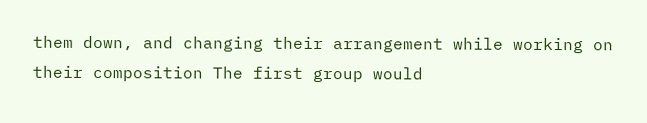them down, and changing their arrangement while working on their composition The first group would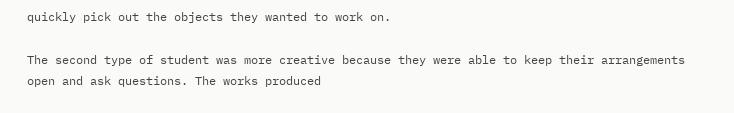quickly pick out the objects they wanted to work on.

The second type of student was more creative because they were able to keep their arrangements open and ask questions. The works produced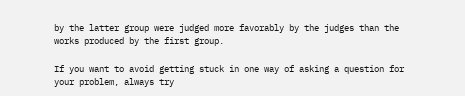by the latter group were judged more favorably by the judges than the works produced by the first group.

If you want to avoid getting stuck in one way of asking a question for your problem, always try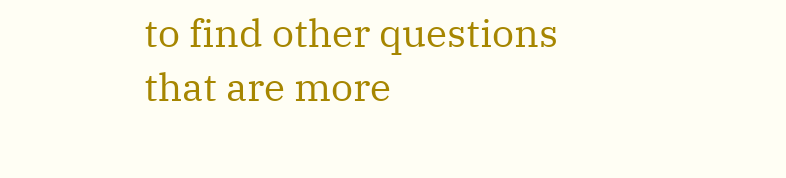to find other questions that are more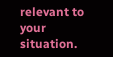relevant to your situation.